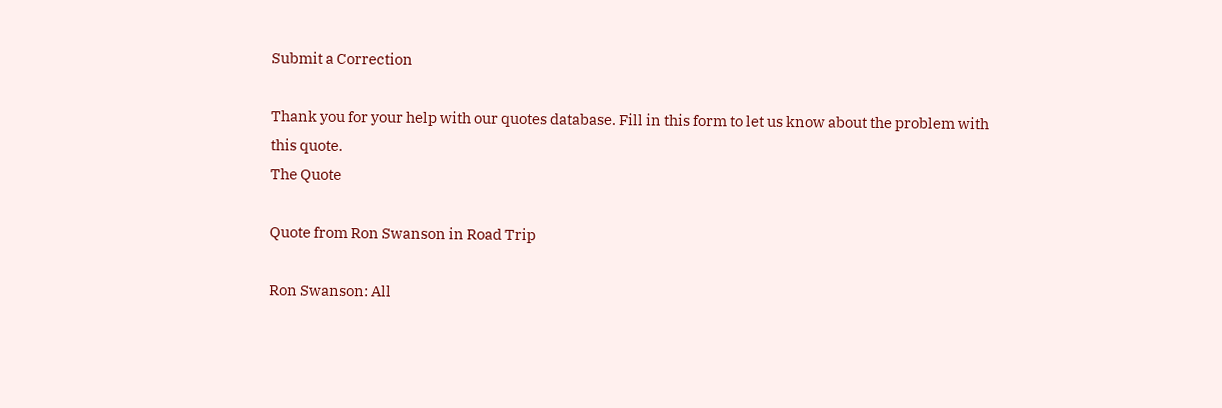Submit a Correction

Thank you for your help with our quotes database. Fill in this form to let us know about the problem with this quote.
The Quote

Quote from Ron Swanson in Road Trip

Ron Swanson: All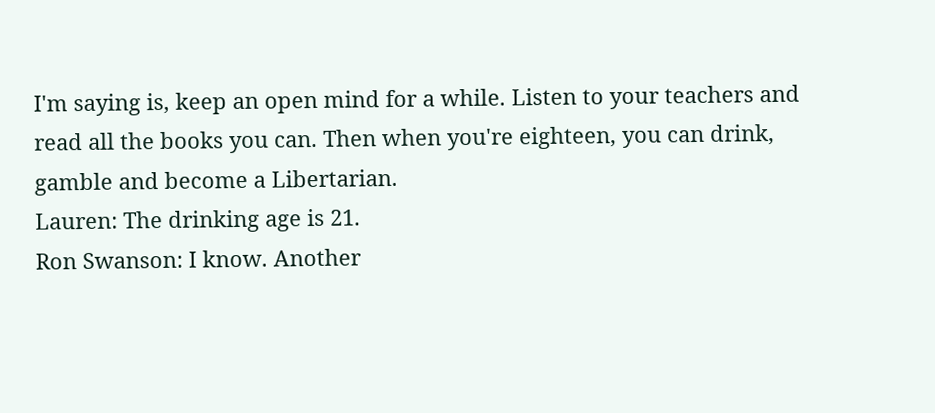I'm saying is, keep an open mind for a while. Listen to your teachers and read all the books you can. Then when you're eighteen, you can drink, gamble and become a Libertarian.
Lauren: The drinking age is 21.
Ron Swanson: I know. Another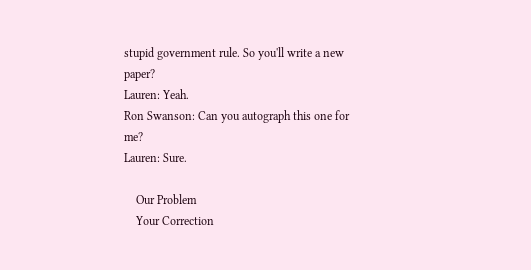stupid government rule. So you'll write a new paper?
Lauren: Yeah.
Ron Swanson: Can you autograph this one for me?
Lauren: Sure.

    Our Problem
    Your Correction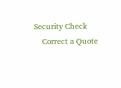Security Check
    Correct a Quote